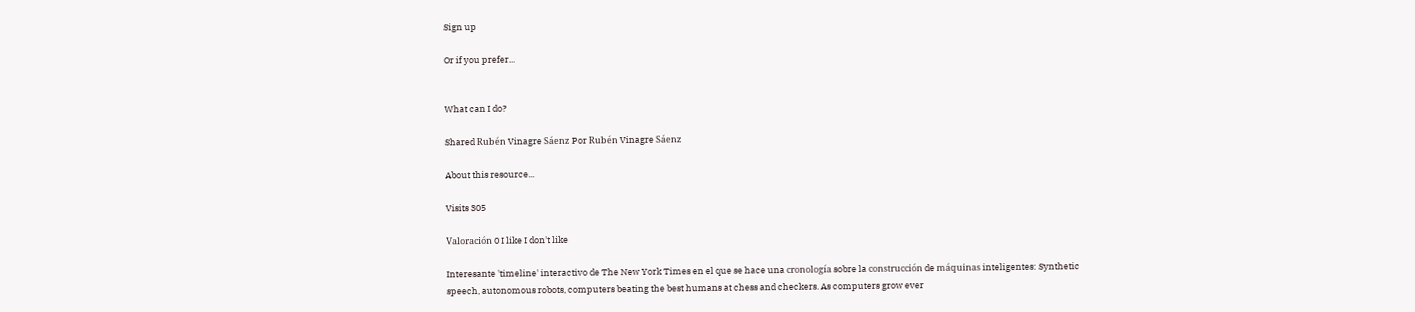Sign up

Or if you prefer...


What can I do?

Shared Rubén Vinagre Sáenz Por Rubén Vinagre Sáenz

About this resource...

Visits 305

Valoración 0 I like I don't like

Interesante 'timeline' interactivo de The New York Times en el que se hace una cronología sobre la construcción de máquinas inteligentes: Synthetic speech, autonomous robots, computers beating the best humans at chess and checkers. As computers grow ever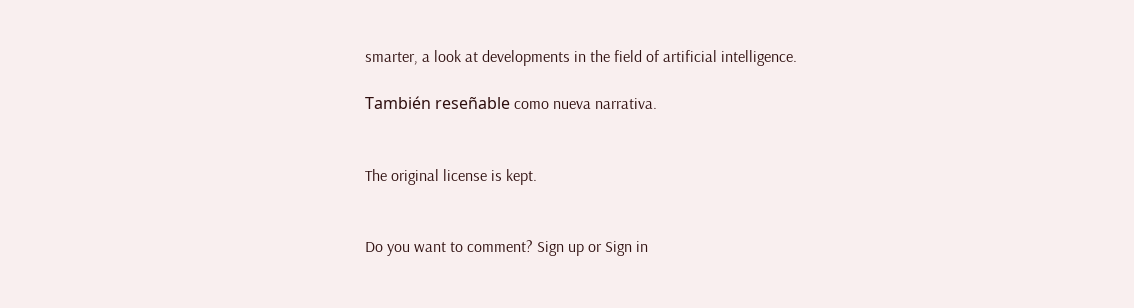smarter, a look at developments in the field of artificial intelligence.

También reseñable como nueva narrativa.


The original license is kept.


Do you want to comment? Sign up or Sign in